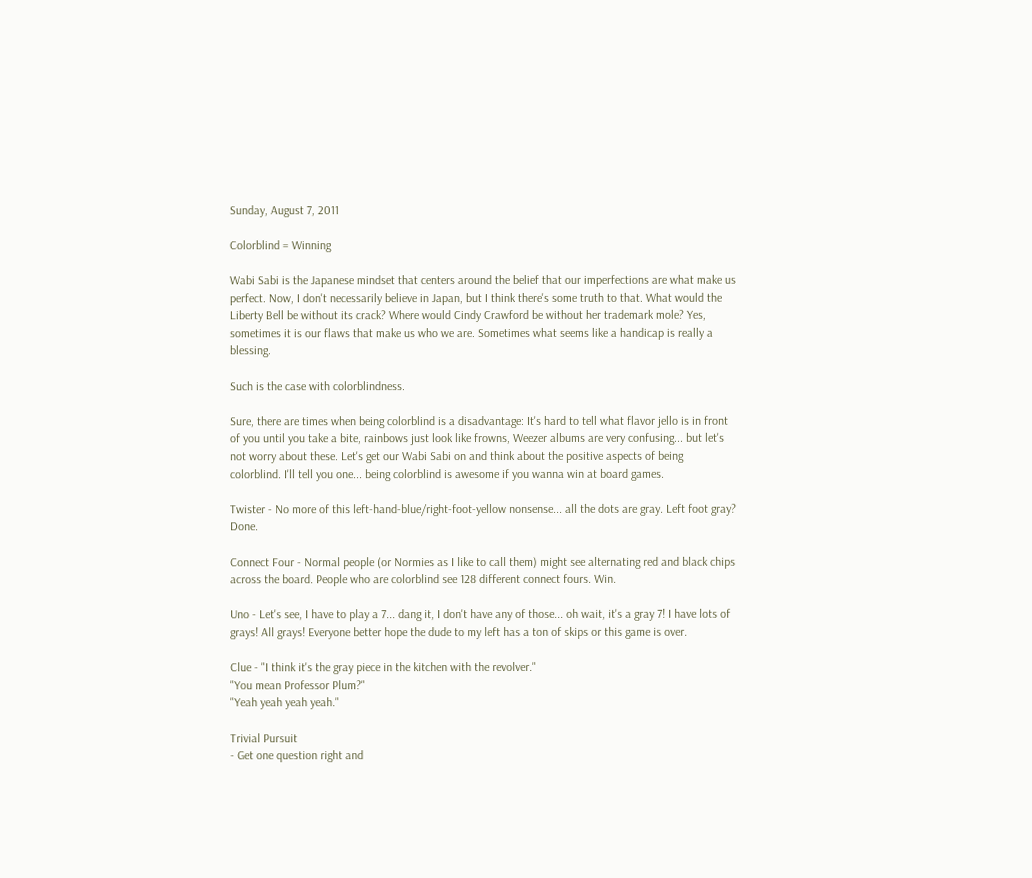Sunday, August 7, 2011

Colorblind = Winning

Wabi Sabi is the Japanese mindset that centers around the belief that our imperfections are what make us perfect. Now, I don't necessarily believe in Japan, but I think there's some truth to that. What would the Liberty Bell be without its crack? Where would Cindy Crawford be without her trademark mole? Yes, sometimes it is our flaws that make us who we are. Sometimes what seems like a handicap is really a blessing.

Such is the case with colorblindness.

Sure, there are times when being colorblind is a disadvantage: It's hard to tell what flavor jello is in front of you until you take a bite, rainbows just look like frowns, Weezer albums are very confusing... but let's not worry about these. Let's get our Wabi Sabi on and think about the positive aspects of being colorblind. I'll tell you one... being colorblind is awesome if you wanna win at board games.

Twister - No more of this left-hand-blue/right-foot-yellow nonsense... all the dots are gray. Left foot gray? Done.

Connect Four - Normal people (or Normies as I like to call them) might see alternating red and black chips across the board. People who are colorblind see 128 different connect fours. Win.

Uno - Let's see, I have to play a 7... dang it, I don't have any of those... oh wait, it's a gray 7! I have lots of grays! All grays! Everyone better hope the dude to my left has a ton of skips or this game is over.

Clue - "I think it's the gray piece in the kitchen with the revolver."
"You mean Professor Plum?"
"Yeah yeah yeah yeah."

Trivial Pursuit
- Get one question right and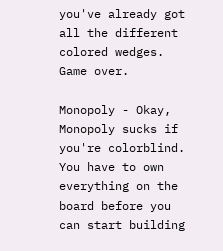you've already got all the different colored wedges. Game over.

Monopoly - Okay, Monopoly sucks if you're colorblind. You have to own everything on the board before you can start building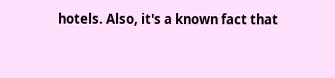hotels. Also, it's a known fact that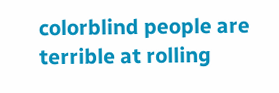colorblind people are terrible at rolling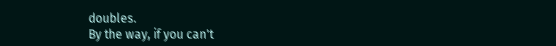doubles.
By the way, if you can't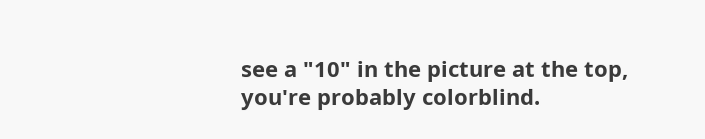see a "10" in the picture at the top, you're probably colorblind.